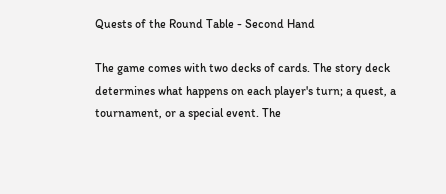Quests of the Round Table - Second Hand

The game comes with two decks of cards. The story deck determines what happens on each player's turn; a quest, a tournament, or a special event. The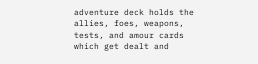adventure deck holds the allies, foes, weapons, tests, and amour cards which get dealt and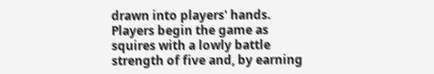drawn into players' hands. Players begin the game as squires with a lowly battle strength of five and, by earning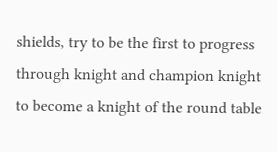shields, try to be the first to progress through knight and champion knight to become a knight of the round table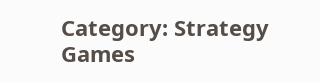Category: Strategy Games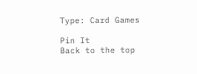Type: Card Games

Pin It
Back to the top